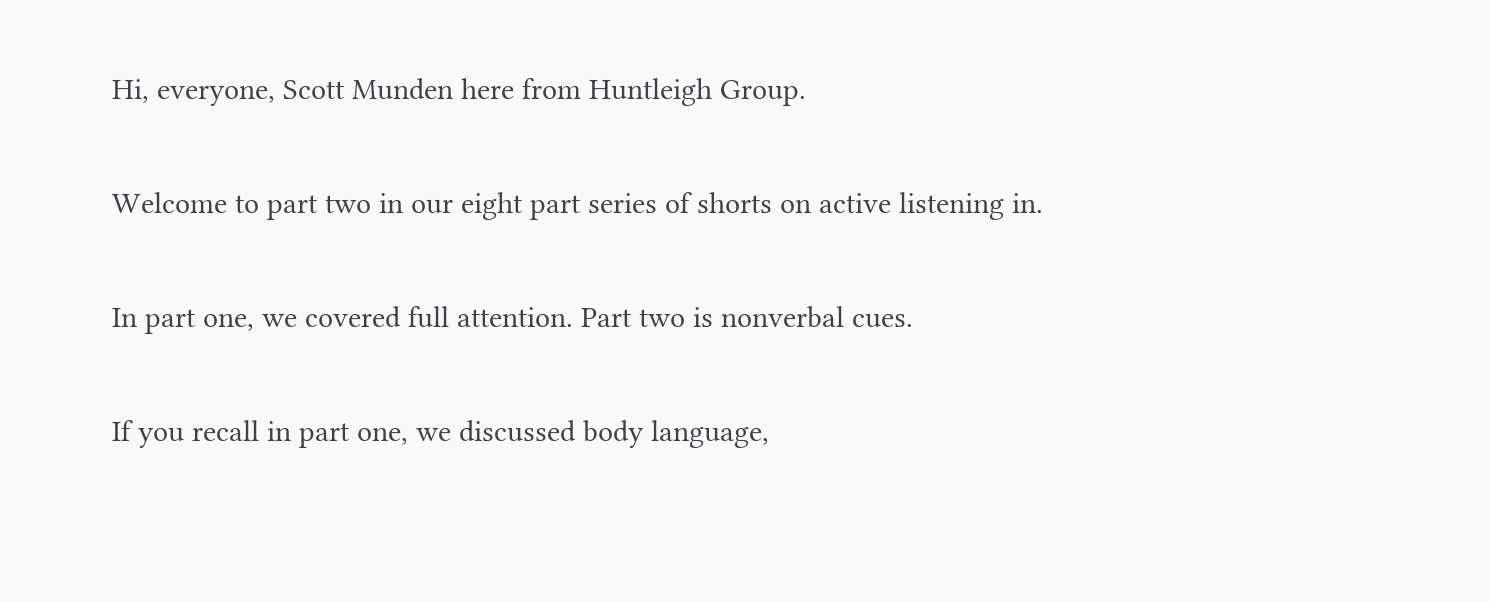Hi, everyone, Scott Munden here from Huntleigh Group.

Welcome to part two in our eight part series of shorts on active listening in.

In part one, we covered full attention. Part two is nonverbal cues.

If you recall in part one, we discussed body language,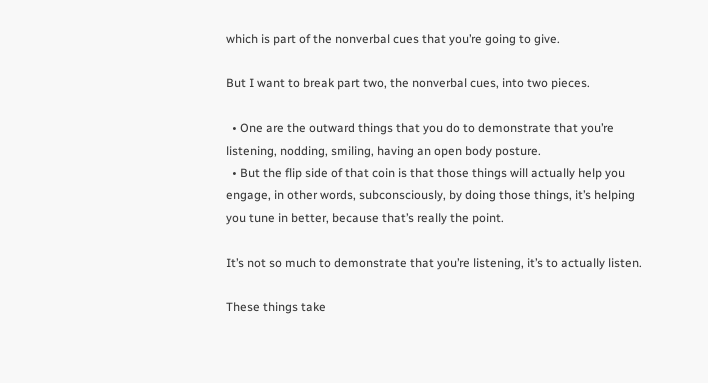which is part of the nonverbal cues that you’re going to give.

But I want to break part two, the nonverbal cues, into two pieces.

  • One are the outward things that you do to demonstrate that you’re listening, nodding, smiling, having an open body posture.
  • But the flip side of that coin is that those things will actually help you engage, in other words, subconsciously, by doing those things, it’s helping you tune in better, because that’s really the point.

It’s not so much to demonstrate that you’re listening, it’s to actually listen.

These things take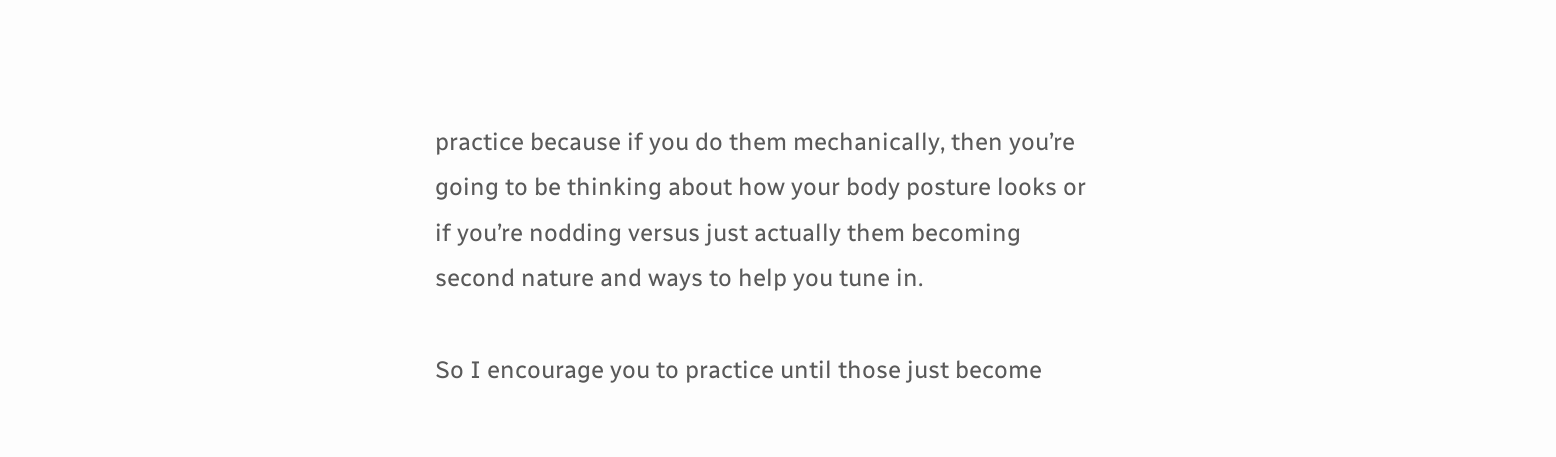practice because if you do them mechanically, then you’re going to be thinking about how your body posture looks or if you’re nodding versus just actually them becoming second nature and ways to help you tune in.

So I encourage you to practice until those just become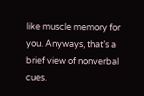like muscle memory for you. Anyways, that’s a brief view of nonverbal cues.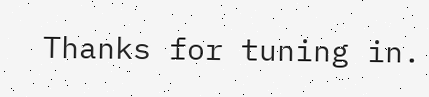Thanks for tuning in.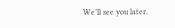We’ll see you later.